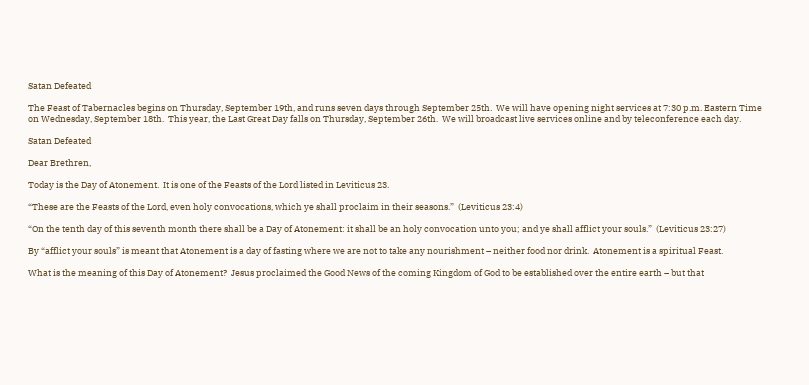Satan Defeated

The Feast of Tabernacles begins on Thursday, September 19th, and runs seven days through September 25th.  We will have opening night services at 7:30 p.m. Eastern Time on Wednesday, September 18th.  This year, the Last Great Day falls on Thursday, September 26th.  We will broadcast live services online and by teleconference each day.

Satan Defeated

Dear Brethren,

Today is the Day of Atonement.  It is one of the Feasts of the Lord listed in Leviticus 23.

“These are the Feasts of the Lord, even holy convocations, which ye shall proclaim in their seasons.”  (Leviticus 23:4)

“On the tenth day of this seventh month there shall be a Day of Atonement: it shall be an holy convocation unto you; and ye shall afflict your souls.”  (Leviticus 23:27)

By “afflict your souls” is meant that Atonement is a day of fasting where we are not to take any nourishment – neither food nor drink.  Atonement is a spiritual Feast.

What is the meaning of this Day of Atonement?  Jesus proclaimed the Good News of the coming Kingdom of God to be established over the entire earth – but that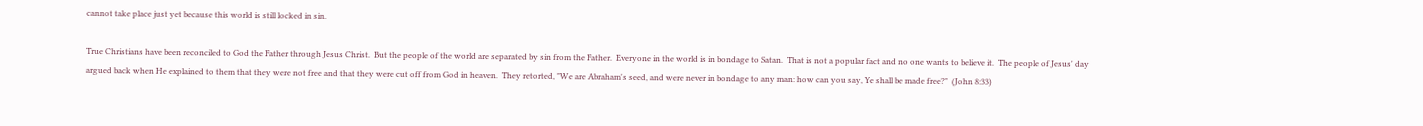cannot take place just yet because this world is still locked in sin.

True Christians have been reconciled to God the Father through Jesus Christ.  But the people of the world are separated by sin from the Father.  Everyone in the world is in bondage to Satan.  That is not a popular fact and no one wants to believe it.  The people of Jesus' day argued back when He explained to them that they were not free and that they were cut off from God in heaven.  They retorted, "We are Abraham's seed, and were never in bondage to any man: how can you say, Ye shall be made free?"  (John 8:33)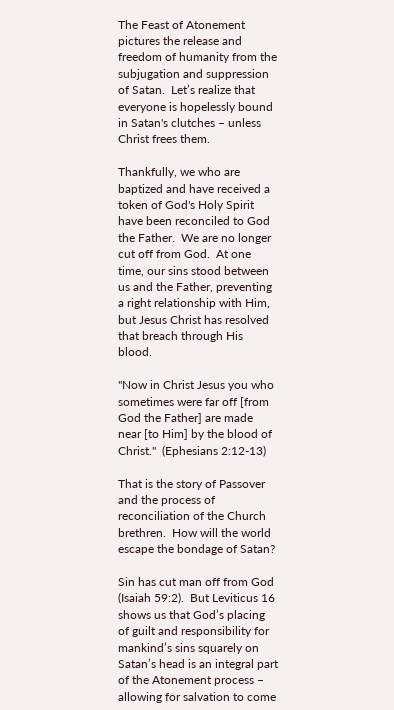The Feast of Atonement pictures the release and freedom of humanity from the subjugation and suppression of Satan.  Let’s realize that everyone is hopelessly bound in Satan's clutches – unless Christ frees them.

Thankfully, we who are baptized and have received a token of God's Holy Spirit have been reconciled to God the Father.  We are no longer cut off from God.  At one time, our sins stood between us and the Father, preventing a right relationship with Him, but Jesus Christ has resolved that breach through His blood.

"Now in Christ Jesus you who sometimes were far off [from God the Father] are made near [to Him] by the blood of Christ."  (Ephesians 2:12-13)

That is the story of Passover and the process of reconciliation of the Church brethren.  How will the world escape the bondage of Satan?

Sin has cut man off from God (Isaiah 59:2).  But Leviticus 16 shows us that God’s placing of guilt and responsibility for mankind’s sins squarely on Satan’s head is an integral part of the Atonement process – allowing for salvation to come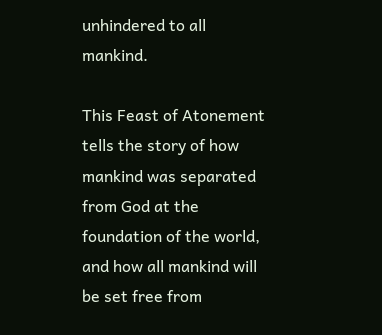unhindered to all mankind.

This Feast of Atonement tells the story of how mankind was separated from God at the foundation of the world, and how all mankind will be set free from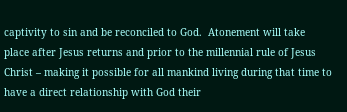captivity to sin and be reconciled to God.  Atonement will take place after Jesus returns and prior to the millennial rule of Jesus Christ – making it possible for all mankind living during that time to have a direct relationship with God their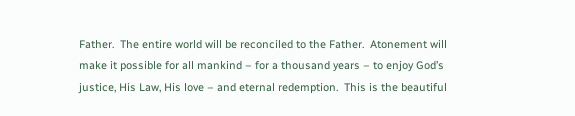Father.  The entire world will be reconciled to the Father.  Atonement will make it possible for all mankind – for a thousand years – to enjoy God’s justice, His Law, His love – and eternal redemption.  This is the beautiful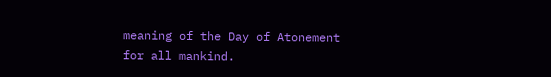meaning of the Day of Atonement for all mankind.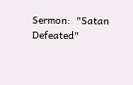Sermon:  "Satan Defeated"